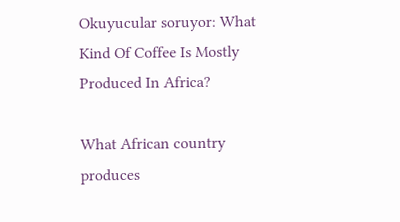Okuyucular soruyor: What Kind Of Coffee Is Mostly Produced In Africa?

What African country produces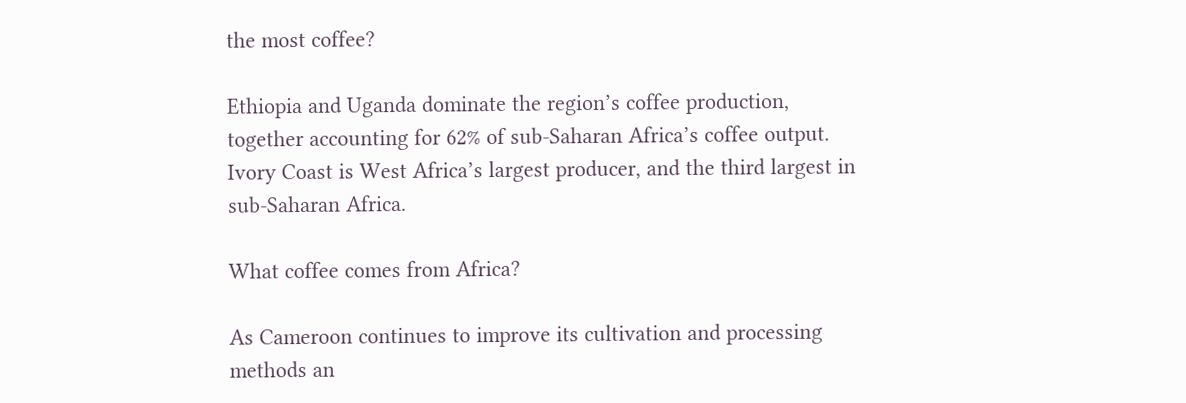the most coffee?

Ethiopia and Uganda dominate the region’s coffee production, together accounting for 62% of sub-Saharan Africa’s coffee output. Ivory Coast is West Africa’s largest producer, and the third largest in sub-Saharan Africa.

What coffee comes from Africa?

As Cameroon continues to improve its cultivation and processing methods an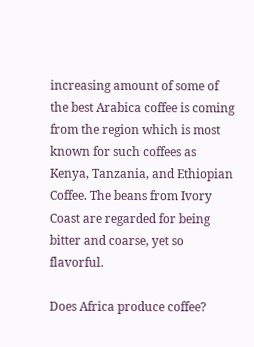increasing amount of some of the best Arabica coffee is coming from the region which is most known for such coffees as Kenya, Tanzania, and Ethiopian Coffee. The beans from Ivory Coast are regarded for being bitter and coarse, yet so flavorful.

Does Africa produce coffee?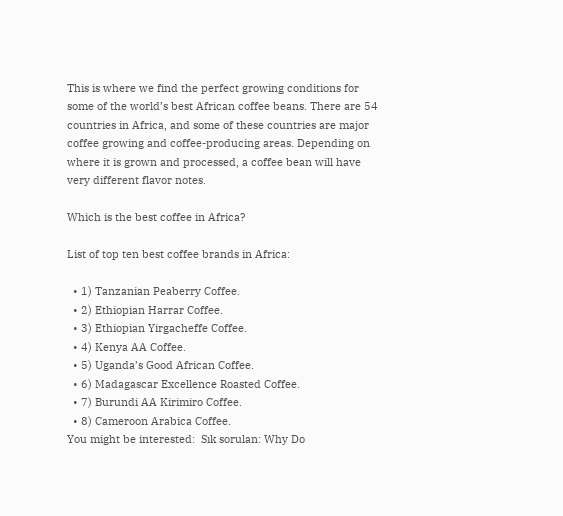This is where we find the perfect growing conditions for some of the world’s best African coffee beans. There are 54 countries in Africa, and some of these countries are major coffee growing and coffee-producing areas. Depending on where it is grown and processed, a coffee bean will have very different flavor notes.

Which is the best coffee in Africa?

List of top ten best coffee brands in Africa:

  • 1) Tanzanian Peaberry Coffee.
  • 2) Ethiopian Harrar Coffee.
  • 3) Ethiopian Yirgacheffe Coffee.
  • 4) Kenya AA Coffee.
  • 5) Uganda’s Good African Coffee.
  • 6) Madagascar Excellence Roasted Coffee.
  • 7) Burundi AA Kirimiro Coffee.
  • 8) Cameroon Arabica Coffee.
You might be interested:  Sık sorulan: Why Do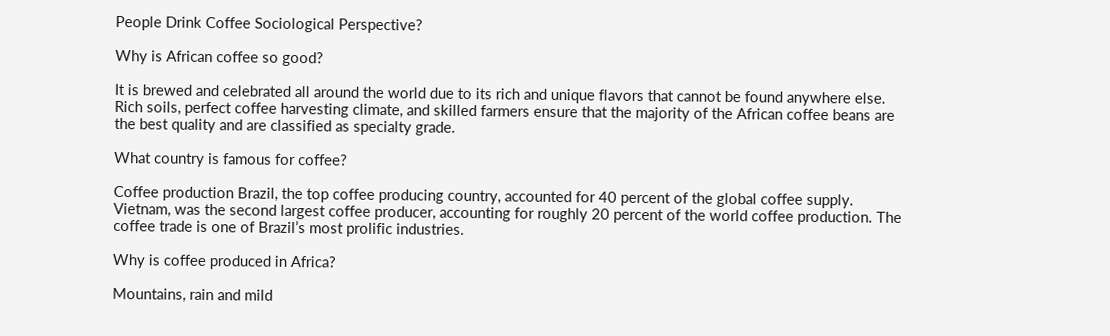People Drink Coffee Sociological Perspective?

Why is African coffee so good?

It is brewed and celebrated all around the world due to its rich and unique flavors that cannot be found anywhere else. Rich soils, perfect coffee harvesting climate, and skilled farmers ensure that the majority of the African coffee beans are the best quality and are classified as specialty grade.

What country is famous for coffee?

Coffee production Brazil, the top coffee producing country, accounted for 40 percent of the global coffee supply. Vietnam, was the second largest coffee producer, accounting for roughly 20 percent of the world coffee production. The coffee trade is one of Brazil’s most prolific industries.

Why is coffee produced in Africa?

Mountains, rain and mild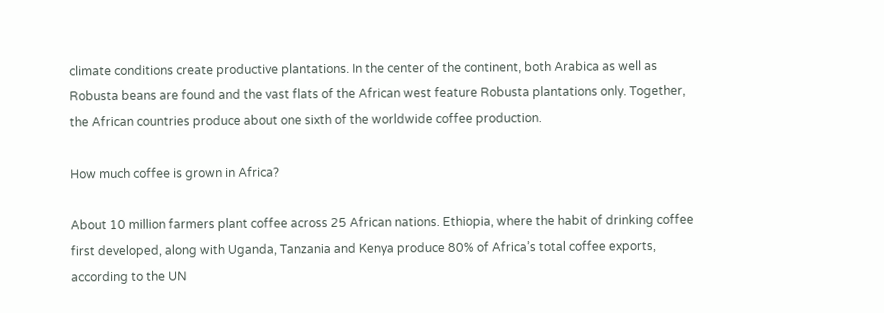climate conditions create productive plantations. In the center of the continent, both Arabica as well as Robusta beans are found and the vast flats of the African west feature Robusta plantations only. Together, the African countries produce about one sixth of the worldwide coffee production.

How much coffee is grown in Africa?

About 10 million farmers plant coffee across 25 African nations. Ethiopia, where the habit of drinking coffee first developed, along with Uganda, Tanzania and Kenya produce 80% of Africa’s total coffee exports, according to the UN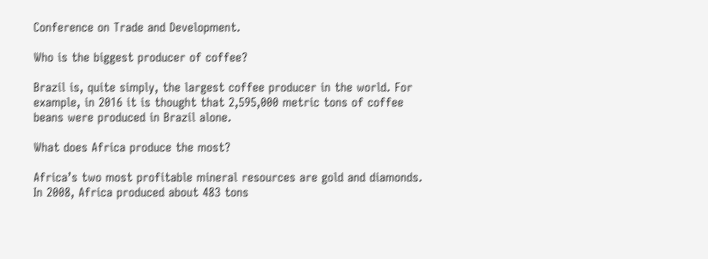Conference on Trade and Development.

Who is the biggest producer of coffee?

Brazil is, quite simply, the largest coffee producer in the world. For example, in 2016 it is thought that 2,595,000 metric tons of coffee beans were produced in Brazil alone.

What does Africa produce the most?

Africa’s two most profitable mineral resources are gold and diamonds. In 2008, Africa produced about 483 tons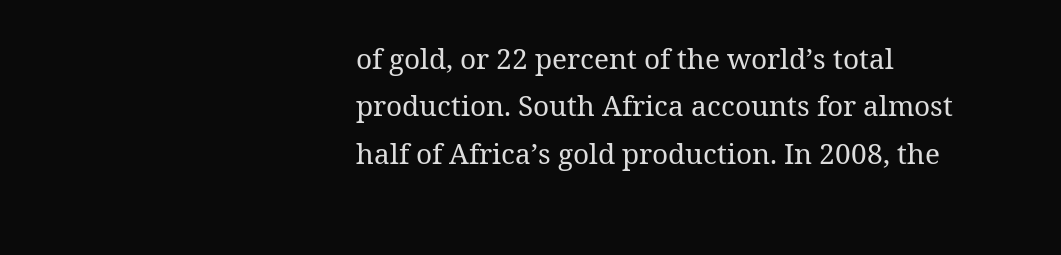of gold, or 22 percent of the world’s total production. South Africa accounts for almost half of Africa’s gold production. In 2008, the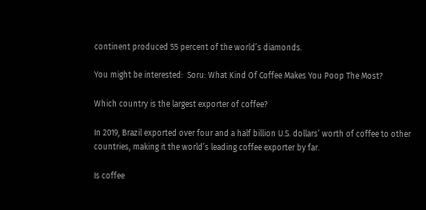continent produced 55 percent of the world’s diamonds.

You might be interested:  Soru: What Kind Of Coffee Makes You Poop The Most?

Which country is the largest exporter of coffee?

In 2019, Brazil exported over four and a half billion U.S. dollars’ worth of coffee to other countries, making it the world’s leading coffee exporter by far.

Is coffee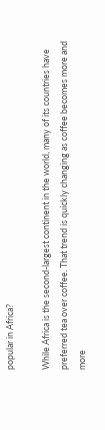popular in Africa?

While Africa is the second-largest continent in the world, many of its countries have preferred tea over coffee. That trend is quickly changing as coffee becomes more and more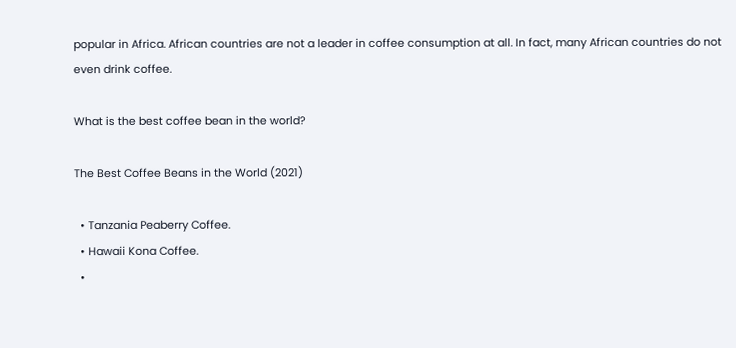popular in Africa. African countries are not a leader in coffee consumption at all. In fact, many African countries do not even drink coffee.

What is the best coffee bean in the world?

The Best Coffee Beans in the World (2021)

  • Tanzania Peaberry Coffee.
  • Hawaii Kona Coffee.
  •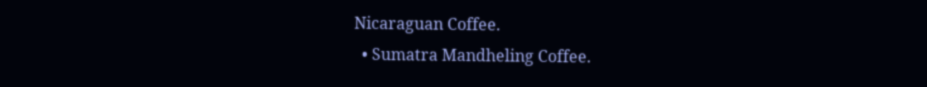Nicaraguan Coffee.
  • Sumatra Mandheling Coffee.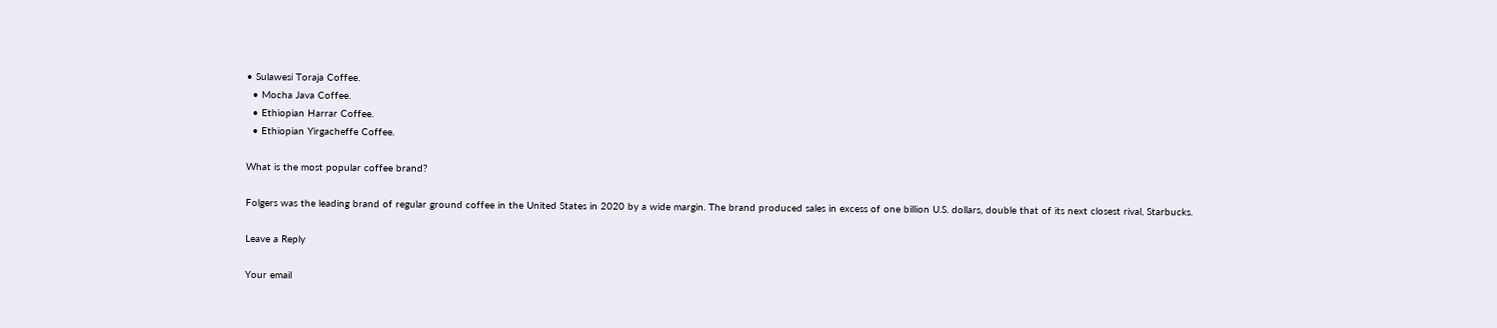• Sulawesi Toraja Coffee.
  • Mocha Java Coffee.
  • Ethiopian Harrar Coffee.
  • Ethiopian Yirgacheffe Coffee.

What is the most popular coffee brand?

Folgers was the leading brand of regular ground coffee in the United States in 2020 by a wide margin. The brand produced sales in excess of one billion U.S. dollars, double that of its next closest rival, Starbucks.

Leave a Reply

Your email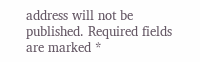address will not be published. Required fields are marked *